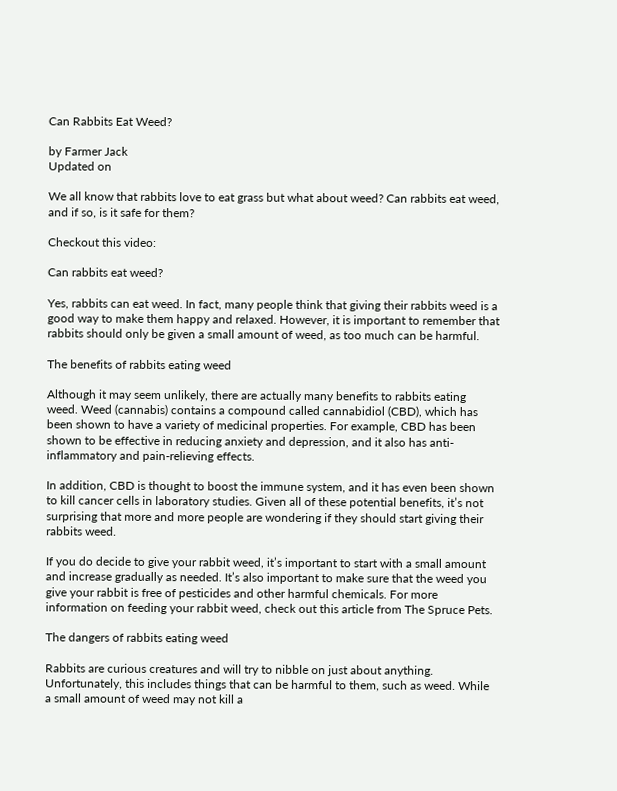Can Rabbits Eat Weed?

by Farmer Jack
Updated on

We all know that rabbits love to eat grass but what about weed? Can rabbits eat weed, and if so, is it safe for them?

Checkout this video:

Can rabbits eat weed?

Yes, rabbits can eat weed. In fact, many people think that giving their rabbits weed is a good way to make them happy and relaxed. However, it is important to remember that rabbits should only be given a small amount of weed, as too much can be harmful.

The benefits of rabbits eating weed

Although it may seem unlikely, there are actually many benefits to rabbits eating weed. Weed (cannabis) contains a compound called cannabidiol (CBD), which has been shown to have a variety of medicinal properties. For example, CBD has been shown to be effective in reducing anxiety and depression, and it also has anti-inflammatory and pain-relieving effects.

In addition, CBD is thought to boost the immune system, and it has even been shown to kill cancer cells in laboratory studies. Given all of these potential benefits, it’s not surprising that more and more people are wondering if they should start giving their rabbits weed.

If you do decide to give your rabbit weed, it’s important to start with a small amount and increase gradually as needed. It’s also important to make sure that the weed you give your rabbit is free of pesticides and other harmful chemicals. For more information on feeding your rabbit weed, check out this article from The Spruce Pets.

The dangers of rabbits eating weed

Rabbits are curious creatures and will try to nibble on just about anything. Unfortunately, this includes things that can be harmful to them, such as weed. While a small amount of weed may not kill a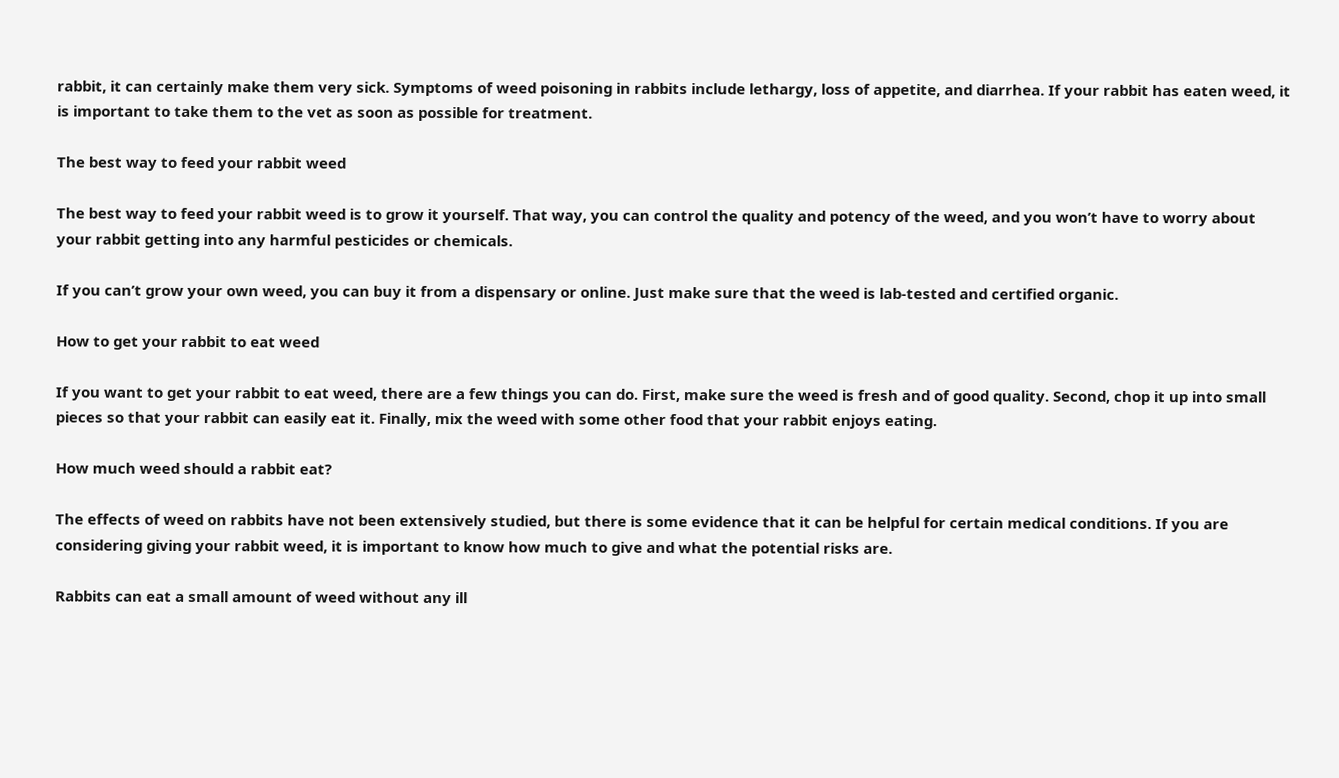rabbit, it can certainly make them very sick. Symptoms of weed poisoning in rabbits include lethargy, loss of appetite, and diarrhea. If your rabbit has eaten weed, it is important to take them to the vet as soon as possible for treatment.

The best way to feed your rabbit weed

The best way to feed your rabbit weed is to grow it yourself. That way, you can control the quality and potency of the weed, and you won’t have to worry about your rabbit getting into any harmful pesticides or chemicals.

If you can’t grow your own weed, you can buy it from a dispensary or online. Just make sure that the weed is lab-tested and certified organic.

How to get your rabbit to eat weed

If you want to get your rabbit to eat weed, there are a few things you can do. First, make sure the weed is fresh and of good quality. Second, chop it up into small pieces so that your rabbit can easily eat it. Finally, mix the weed with some other food that your rabbit enjoys eating.

How much weed should a rabbit eat?

The effects of weed on rabbits have not been extensively studied, but there is some evidence that it can be helpful for certain medical conditions. If you are considering giving your rabbit weed, it is important to know how much to give and what the potential risks are.

Rabbits can eat a small amount of weed without any ill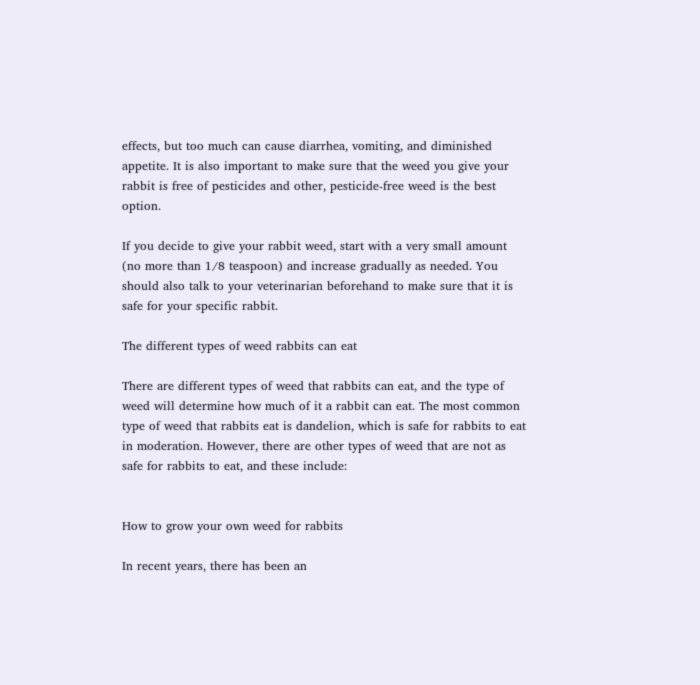effects, but too much can cause diarrhea, vomiting, and diminished appetite. It is also important to make sure that the weed you give your rabbit is free of pesticides and other, pesticide-free weed is the best option.

If you decide to give your rabbit weed, start with a very small amount (no more than 1/8 teaspoon) and increase gradually as needed. You should also talk to your veterinarian beforehand to make sure that it is safe for your specific rabbit.

The different types of weed rabbits can eat

There are different types of weed that rabbits can eat, and the type of weed will determine how much of it a rabbit can eat. The most common type of weed that rabbits eat is dandelion, which is safe for rabbits to eat in moderation. However, there are other types of weed that are not as safe for rabbits to eat, and these include:


How to grow your own weed for rabbits

In recent years, there has been an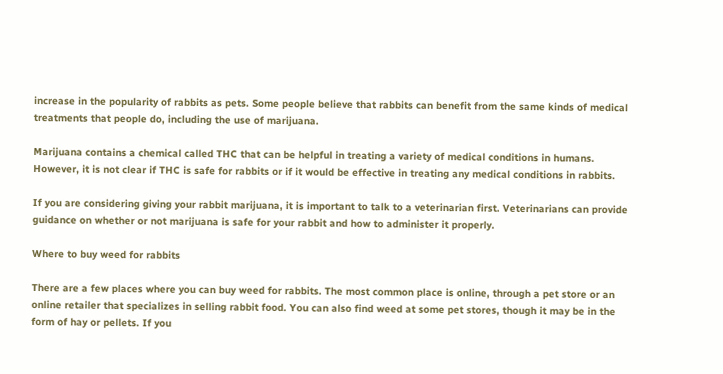increase in the popularity of rabbits as pets. Some people believe that rabbits can benefit from the same kinds of medical treatments that people do, including the use of marijuana.

Marijuana contains a chemical called THC that can be helpful in treating a variety of medical conditions in humans. However, it is not clear if THC is safe for rabbits or if it would be effective in treating any medical conditions in rabbits.

If you are considering giving your rabbit marijuana, it is important to talk to a veterinarian first. Veterinarians can provide guidance on whether or not marijuana is safe for your rabbit and how to administer it properly.

Where to buy weed for rabbits

There are a few places where you can buy weed for rabbits. The most common place is online, through a pet store or an online retailer that specializes in selling rabbit food. You can also find weed at some pet stores, though it may be in the form of hay or pellets. If you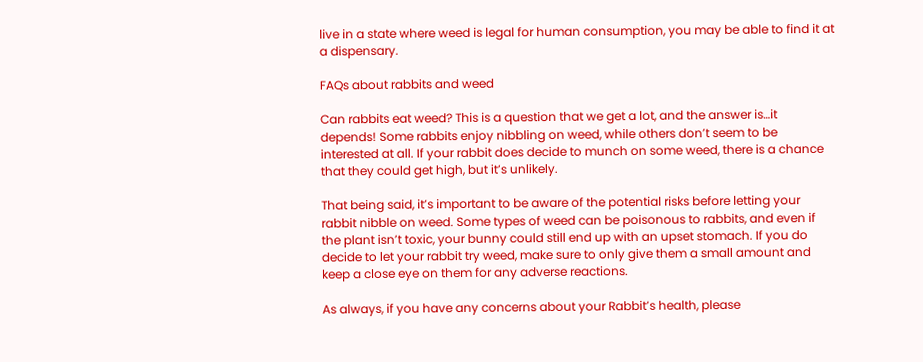live in a state where weed is legal for human consumption, you may be able to find it at a dispensary.

FAQs about rabbits and weed

Can rabbits eat weed? This is a question that we get a lot, and the answer is…it depends! Some rabbits enjoy nibbling on weed, while others don’t seem to be interested at all. If your rabbit does decide to munch on some weed, there is a chance that they could get high, but it’s unlikely.

That being said, it’s important to be aware of the potential risks before letting your rabbit nibble on weed. Some types of weed can be poisonous to rabbits, and even if the plant isn’t toxic, your bunny could still end up with an upset stomach. If you do decide to let your rabbit try weed, make sure to only give them a small amount and keep a close eye on them for any adverse reactions.

As always, if you have any concerns about your Rabbit’s health, please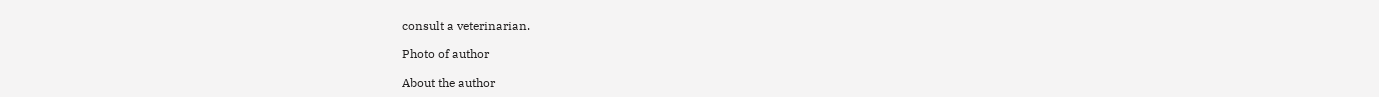consult a veterinarian.

Photo of author

About the author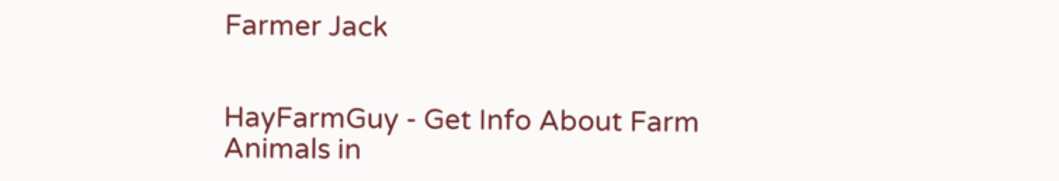Farmer Jack


HayFarmGuy - Get Info About Farm Animals in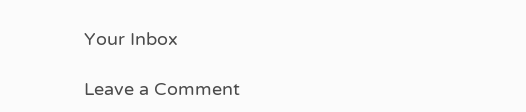Your Inbox

Leave a Comment